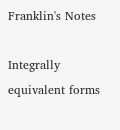Franklin's Notes

Integrally equivalent forms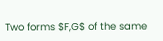Two forms $F,G$ of the same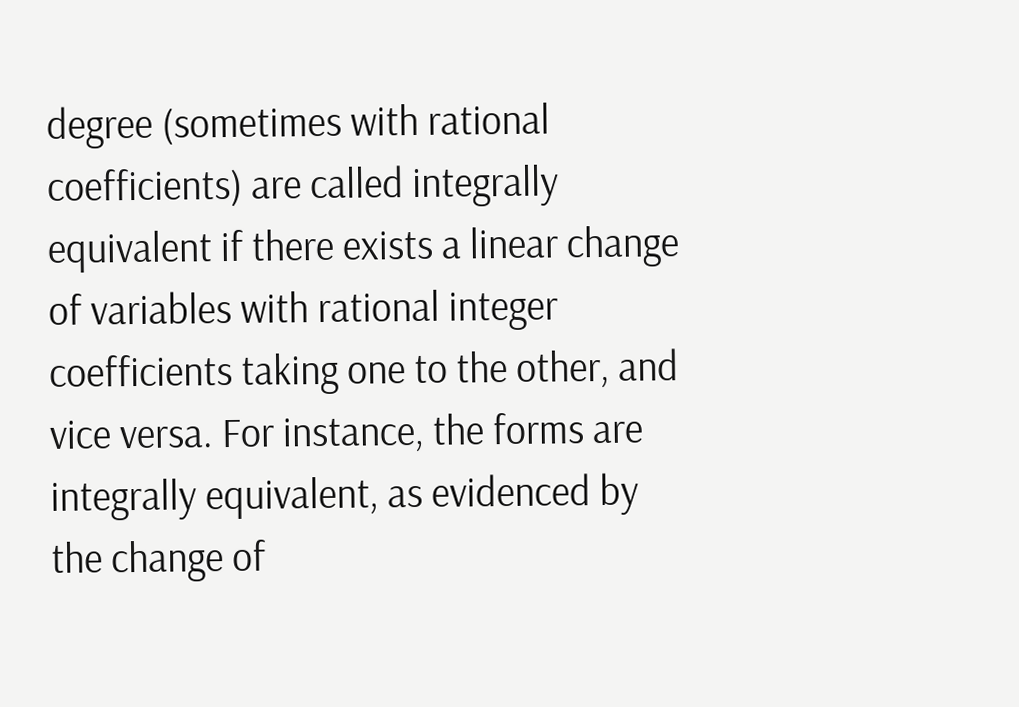degree (sometimes with rational coefficients) are called integrally equivalent if there exists a linear change of variables with rational integer coefficients taking one to the other, and vice versa. For instance, the forms are integrally equivalent, as evidenced by the change of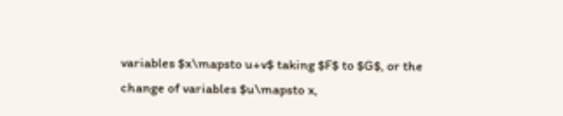variables $x\mapsto u+v$ taking $F$ to $G$, or the change of variables $u\mapsto x,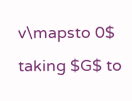v\mapsto 0$ taking $G$ to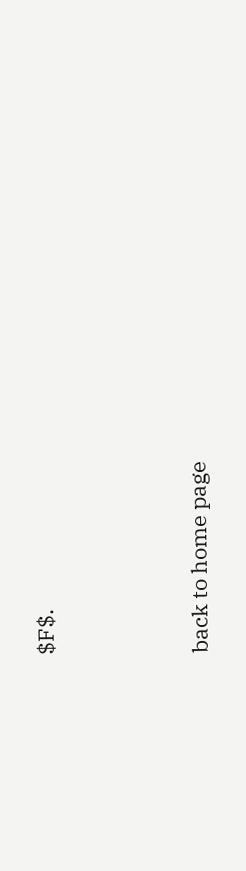$F$.




back to home page